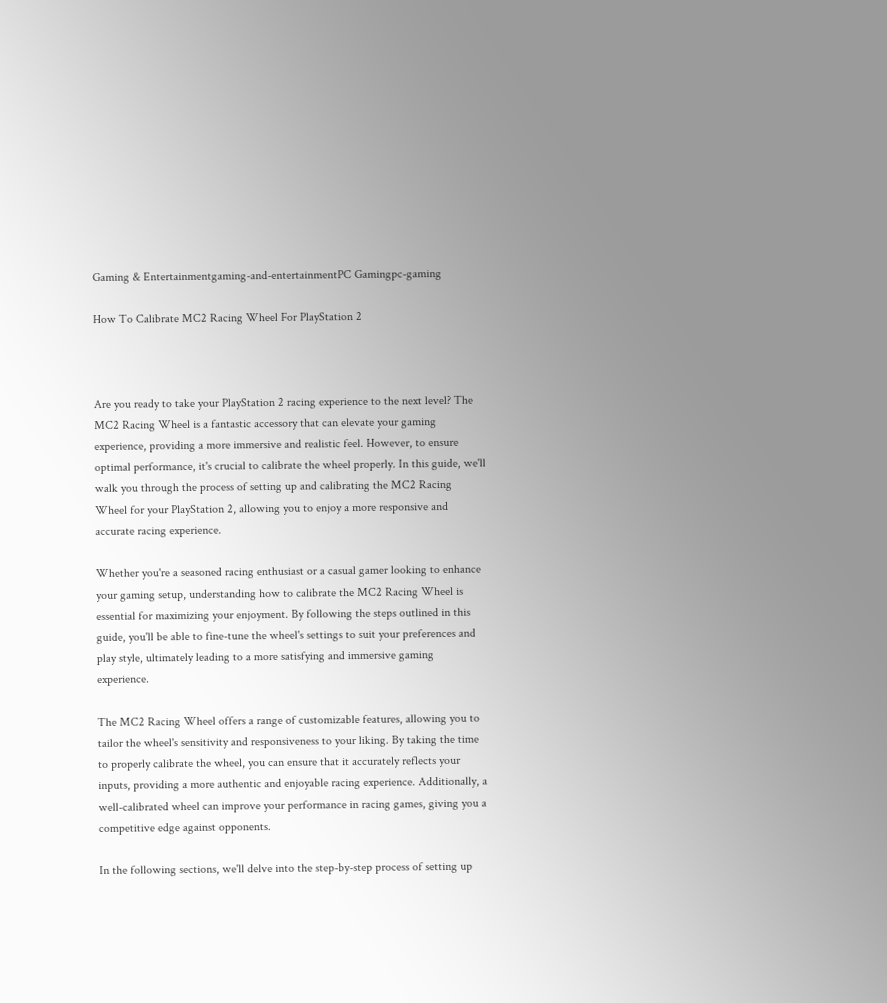Gaming & Entertainmentgaming-and-entertainmentPC Gamingpc-gaming

How To Calibrate MC2 Racing Wheel For PlayStation 2



Are you ready to take your PlayStation 2 racing experience to the next level? The MC2 Racing Wheel is a fantastic accessory that can elevate your gaming experience, providing a more immersive and realistic feel. However, to ensure optimal performance, it's crucial to calibrate the wheel properly. In this guide, we'll walk you through the process of setting up and calibrating the MC2 Racing Wheel for your PlayStation 2, allowing you to enjoy a more responsive and accurate racing experience.

Whether you're a seasoned racing enthusiast or a casual gamer looking to enhance your gaming setup, understanding how to calibrate the MC2 Racing Wheel is essential for maximizing your enjoyment. By following the steps outlined in this guide, you'll be able to fine-tune the wheel's settings to suit your preferences and play style, ultimately leading to a more satisfying and immersive gaming experience.

The MC2 Racing Wheel offers a range of customizable features, allowing you to tailor the wheel's sensitivity and responsiveness to your liking. By taking the time to properly calibrate the wheel, you can ensure that it accurately reflects your inputs, providing a more authentic and enjoyable racing experience. Additionally, a well-calibrated wheel can improve your performance in racing games, giving you a competitive edge against opponents.

In the following sections, we'll delve into the step-by-step process of setting up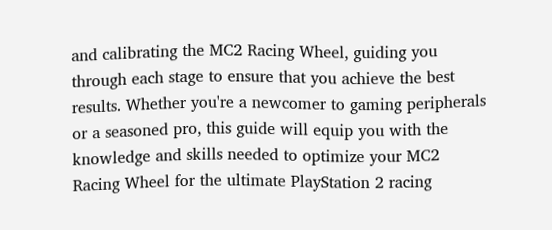and calibrating the MC2 Racing Wheel, guiding you through each stage to ensure that you achieve the best results. Whether you're a newcomer to gaming peripherals or a seasoned pro, this guide will equip you with the knowledge and skills needed to optimize your MC2 Racing Wheel for the ultimate PlayStation 2 racing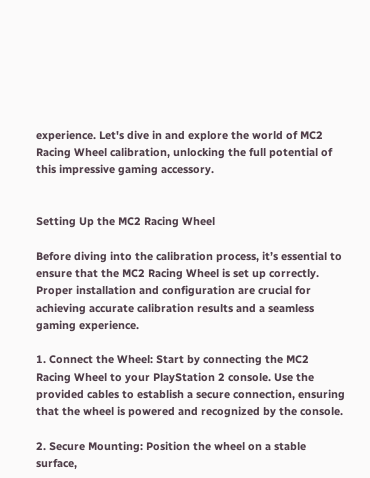experience. Let's dive in and explore the world of MC2 Racing Wheel calibration, unlocking the full potential of this impressive gaming accessory.


Setting Up the MC2 Racing Wheel

Before diving into the calibration process, it’s essential to ensure that the MC2 Racing Wheel is set up correctly. Proper installation and configuration are crucial for achieving accurate calibration results and a seamless gaming experience.

1. Connect the Wheel: Start by connecting the MC2 Racing Wheel to your PlayStation 2 console. Use the provided cables to establish a secure connection, ensuring that the wheel is powered and recognized by the console.

2. Secure Mounting: Position the wheel on a stable surface,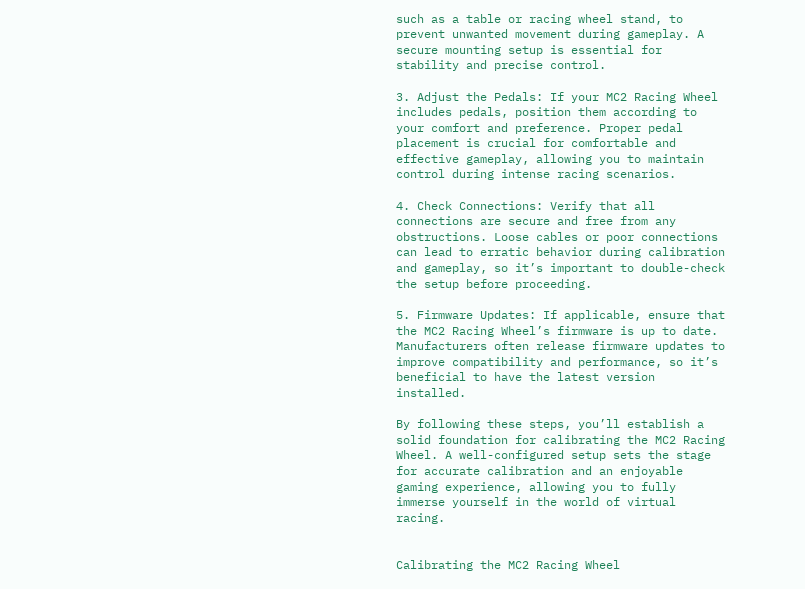such as a table or racing wheel stand, to prevent unwanted movement during gameplay. A secure mounting setup is essential for stability and precise control.

3. Adjust the Pedals: If your MC2 Racing Wheel includes pedals, position them according to your comfort and preference. Proper pedal placement is crucial for comfortable and effective gameplay, allowing you to maintain control during intense racing scenarios.

4. Check Connections: Verify that all connections are secure and free from any obstructions. Loose cables or poor connections can lead to erratic behavior during calibration and gameplay, so it’s important to double-check the setup before proceeding.

5. Firmware Updates: If applicable, ensure that the MC2 Racing Wheel’s firmware is up to date. Manufacturers often release firmware updates to improve compatibility and performance, so it’s beneficial to have the latest version installed.

By following these steps, you’ll establish a solid foundation for calibrating the MC2 Racing Wheel. A well-configured setup sets the stage for accurate calibration and an enjoyable gaming experience, allowing you to fully immerse yourself in the world of virtual racing.


Calibrating the MC2 Racing Wheel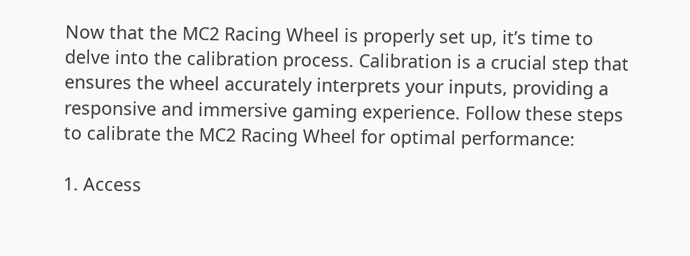Now that the MC2 Racing Wheel is properly set up, it’s time to delve into the calibration process. Calibration is a crucial step that ensures the wheel accurately interprets your inputs, providing a responsive and immersive gaming experience. Follow these steps to calibrate the MC2 Racing Wheel for optimal performance:

1. Access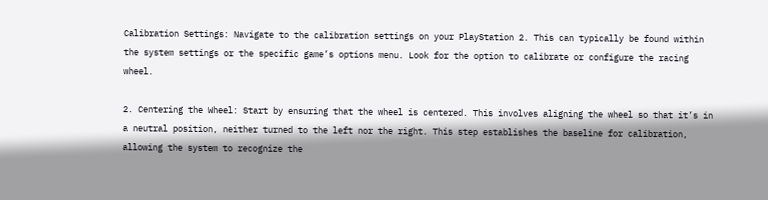Calibration Settings: Navigate to the calibration settings on your PlayStation 2. This can typically be found within the system settings or the specific game’s options menu. Look for the option to calibrate or configure the racing wheel.

2. Centering the Wheel: Start by ensuring that the wheel is centered. This involves aligning the wheel so that it’s in a neutral position, neither turned to the left nor the right. This step establishes the baseline for calibration, allowing the system to recognize the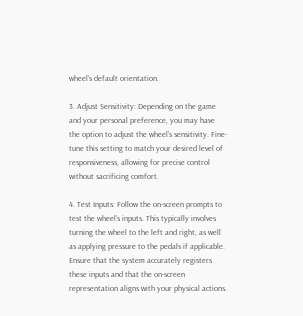wheel’s default orientation.

3. Adjust Sensitivity: Depending on the game and your personal preference, you may have the option to adjust the wheel’s sensitivity. Fine-tune this setting to match your desired level of responsiveness, allowing for precise control without sacrificing comfort.

4. Test Inputs: Follow the on-screen prompts to test the wheel’s inputs. This typically involves turning the wheel to the left and right, as well as applying pressure to the pedals if applicable. Ensure that the system accurately registers these inputs and that the on-screen representation aligns with your physical actions.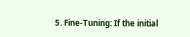5. Fine-Tuning: If the initial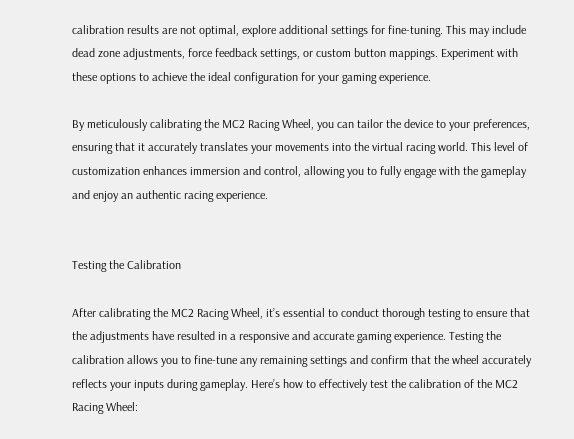calibration results are not optimal, explore additional settings for fine-tuning. This may include dead zone adjustments, force feedback settings, or custom button mappings. Experiment with these options to achieve the ideal configuration for your gaming experience.

By meticulously calibrating the MC2 Racing Wheel, you can tailor the device to your preferences, ensuring that it accurately translates your movements into the virtual racing world. This level of customization enhances immersion and control, allowing you to fully engage with the gameplay and enjoy an authentic racing experience.


Testing the Calibration

After calibrating the MC2 Racing Wheel, it’s essential to conduct thorough testing to ensure that the adjustments have resulted in a responsive and accurate gaming experience. Testing the calibration allows you to fine-tune any remaining settings and confirm that the wheel accurately reflects your inputs during gameplay. Here’s how to effectively test the calibration of the MC2 Racing Wheel: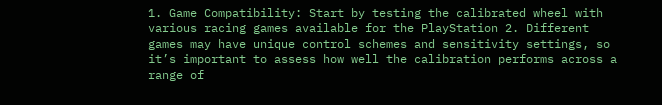1. Game Compatibility: Start by testing the calibrated wheel with various racing games available for the PlayStation 2. Different games may have unique control schemes and sensitivity settings, so it’s important to assess how well the calibration performs across a range of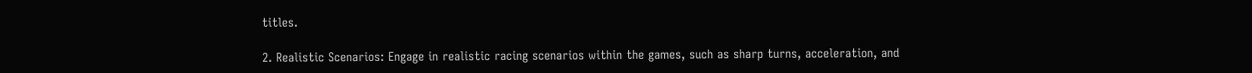titles.

2. Realistic Scenarios: Engage in realistic racing scenarios within the games, such as sharp turns, acceleration, and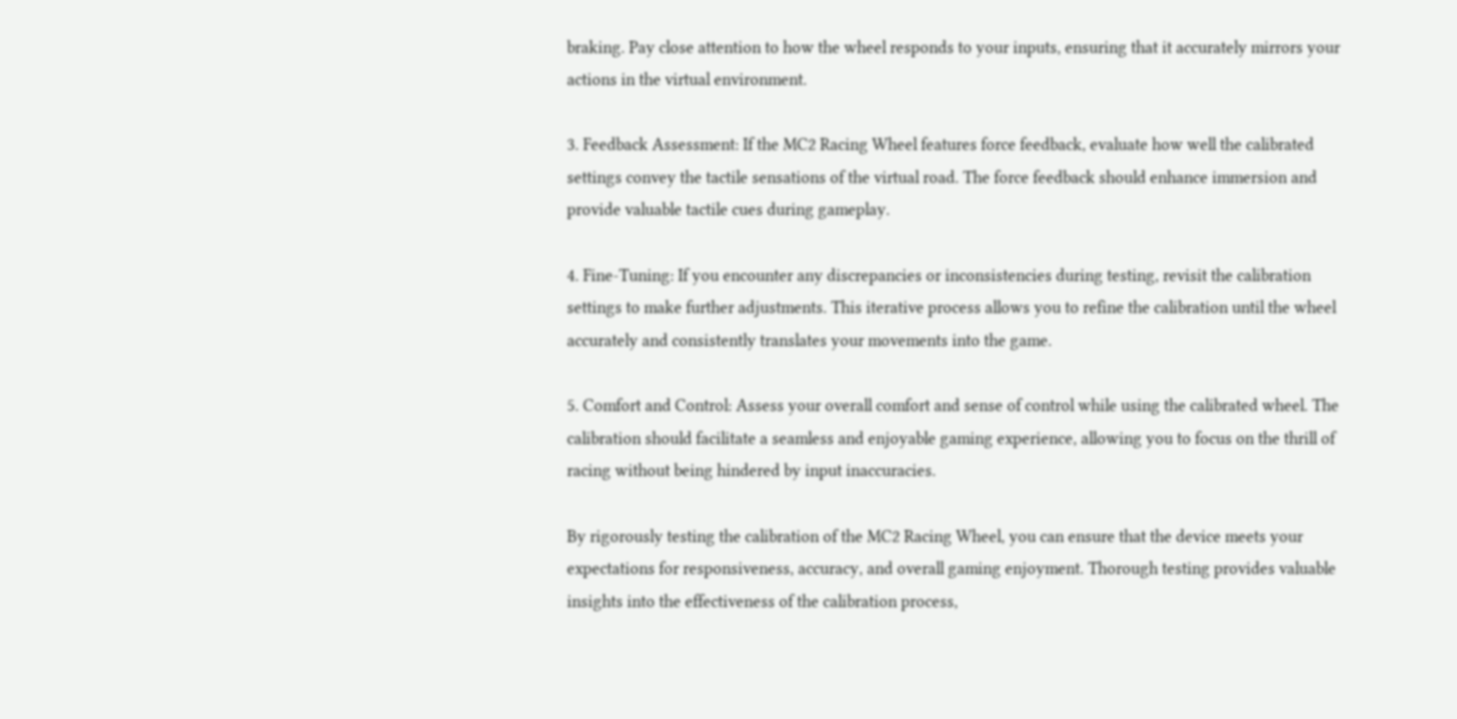braking. Pay close attention to how the wheel responds to your inputs, ensuring that it accurately mirrors your actions in the virtual environment.

3. Feedback Assessment: If the MC2 Racing Wheel features force feedback, evaluate how well the calibrated settings convey the tactile sensations of the virtual road. The force feedback should enhance immersion and provide valuable tactile cues during gameplay.

4. Fine-Tuning: If you encounter any discrepancies or inconsistencies during testing, revisit the calibration settings to make further adjustments. This iterative process allows you to refine the calibration until the wheel accurately and consistently translates your movements into the game.

5. Comfort and Control: Assess your overall comfort and sense of control while using the calibrated wheel. The calibration should facilitate a seamless and enjoyable gaming experience, allowing you to focus on the thrill of racing without being hindered by input inaccuracies.

By rigorously testing the calibration of the MC2 Racing Wheel, you can ensure that the device meets your expectations for responsiveness, accuracy, and overall gaming enjoyment. Thorough testing provides valuable insights into the effectiveness of the calibration process,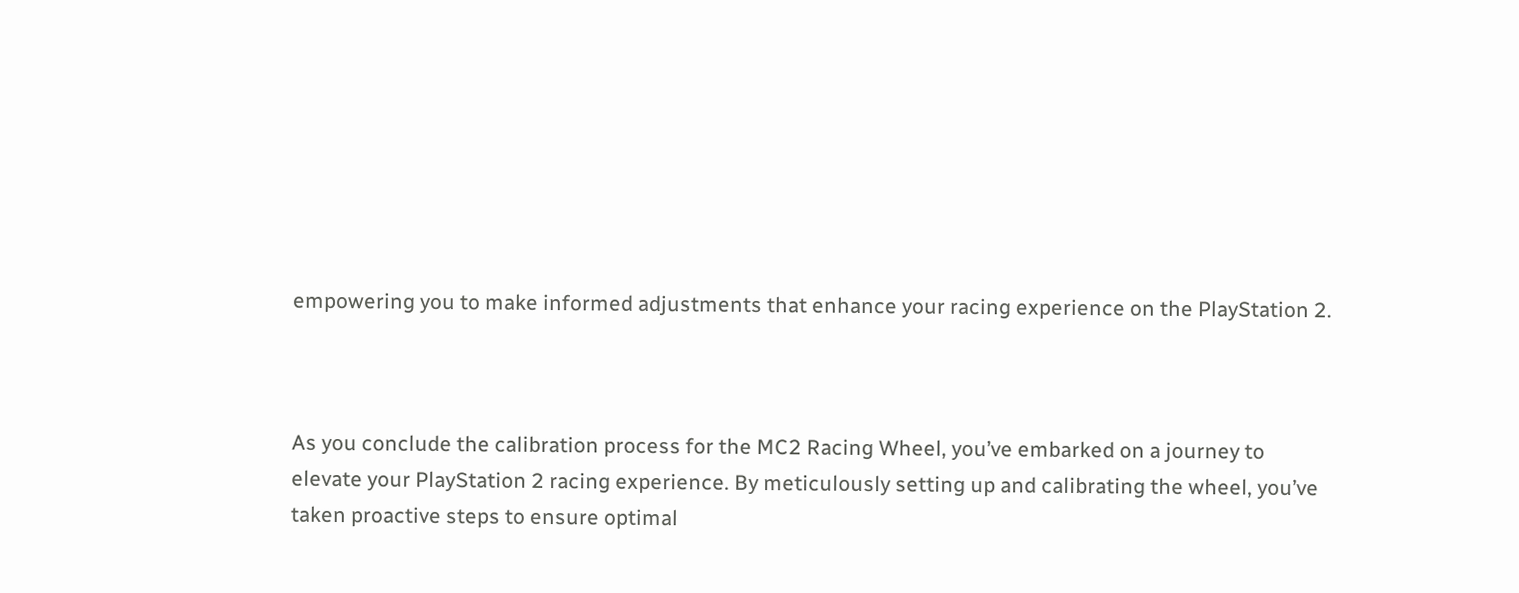empowering you to make informed adjustments that enhance your racing experience on the PlayStation 2.



As you conclude the calibration process for the MC2 Racing Wheel, you’ve embarked on a journey to elevate your PlayStation 2 racing experience. By meticulously setting up and calibrating the wheel, you’ve taken proactive steps to ensure optimal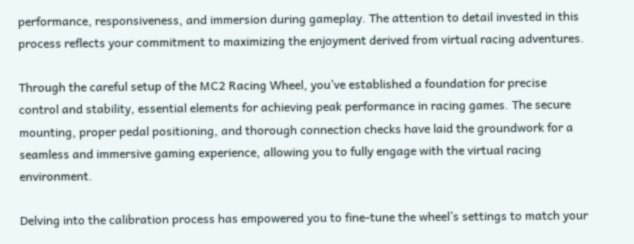performance, responsiveness, and immersion during gameplay. The attention to detail invested in this process reflects your commitment to maximizing the enjoyment derived from virtual racing adventures.

Through the careful setup of the MC2 Racing Wheel, you’ve established a foundation for precise control and stability, essential elements for achieving peak performance in racing games. The secure mounting, proper pedal positioning, and thorough connection checks have laid the groundwork for a seamless and immersive gaming experience, allowing you to fully engage with the virtual racing environment.

Delving into the calibration process has empowered you to fine-tune the wheel’s settings to match your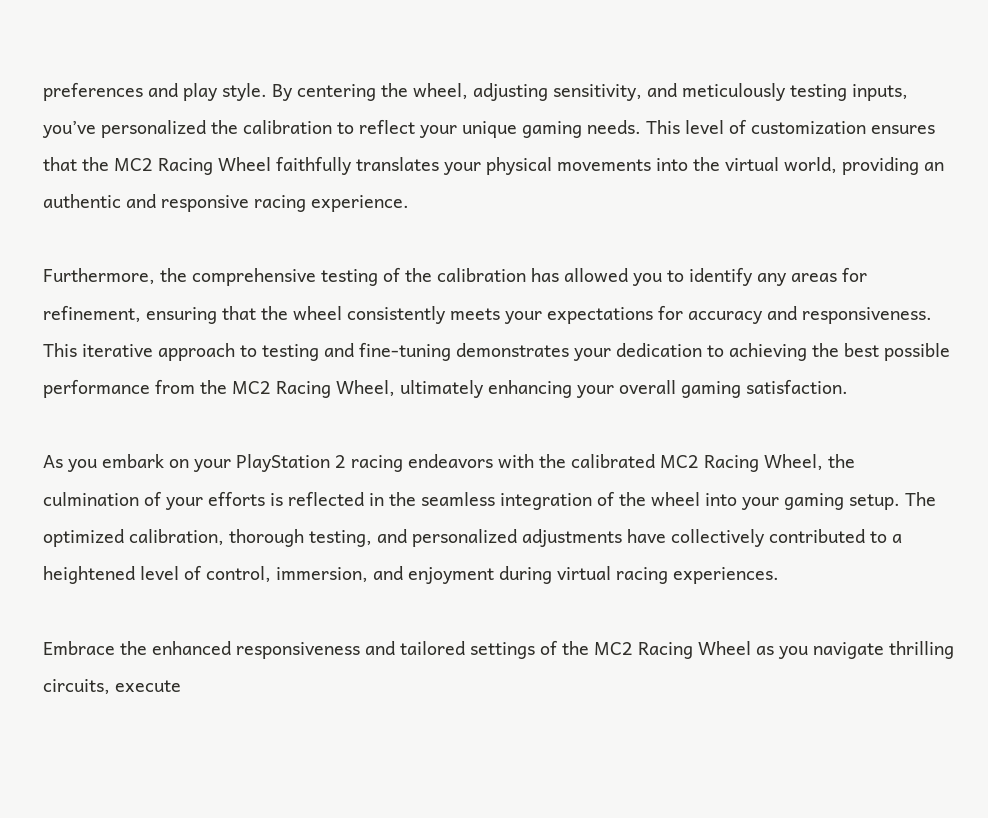preferences and play style. By centering the wheel, adjusting sensitivity, and meticulously testing inputs, you’ve personalized the calibration to reflect your unique gaming needs. This level of customization ensures that the MC2 Racing Wheel faithfully translates your physical movements into the virtual world, providing an authentic and responsive racing experience.

Furthermore, the comprehensive testing of the calibration has allowed you to identify any areas for refinement, ensuring that the wheel consistently meets your expectations for accuracy and responsiveness. This iterative approach to testing and fine-tuning demonstrates your dedication to achieving the best possible performance from the MC2 Racing Wheel, ultimately enhancing your overall gaming satisfaction.

As you embark on your PlayStation 2 racing endeavors with the calibrated MC2 Racing Wheel, the culmination of your efforts is reflected in the seamless integration of the wheel into your gaming setup. The optimized calibration, thorough testing, and personalized adjustments have collectively contributed to a heightened level of control, immersion, and enjoyment during virtual racing experiences.

Embrace the enhanced responsiveness and tailored settings of the MC2 Racing Wheel as you navigate thrilling circuits, execute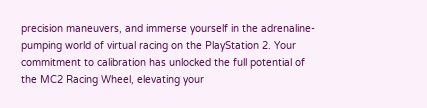precision maneuvers, and immerse yourself in the adrenaline-pumping world of virtual racing on the PlayStation 2. Your commitment to calibration has unlocked the full potential of the MC2 Racing Wheel, elevating your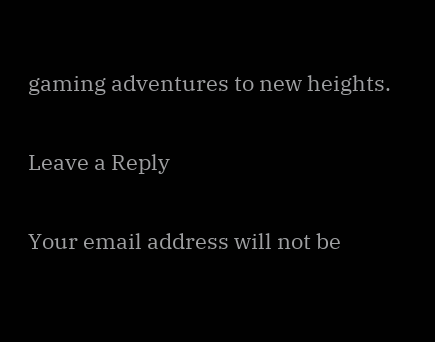gaming adventures to new heights.

Leave a Reply

Your email address will not be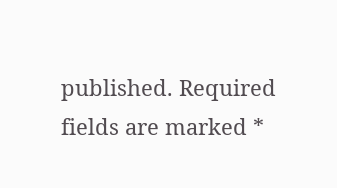published. Required fields are marked *